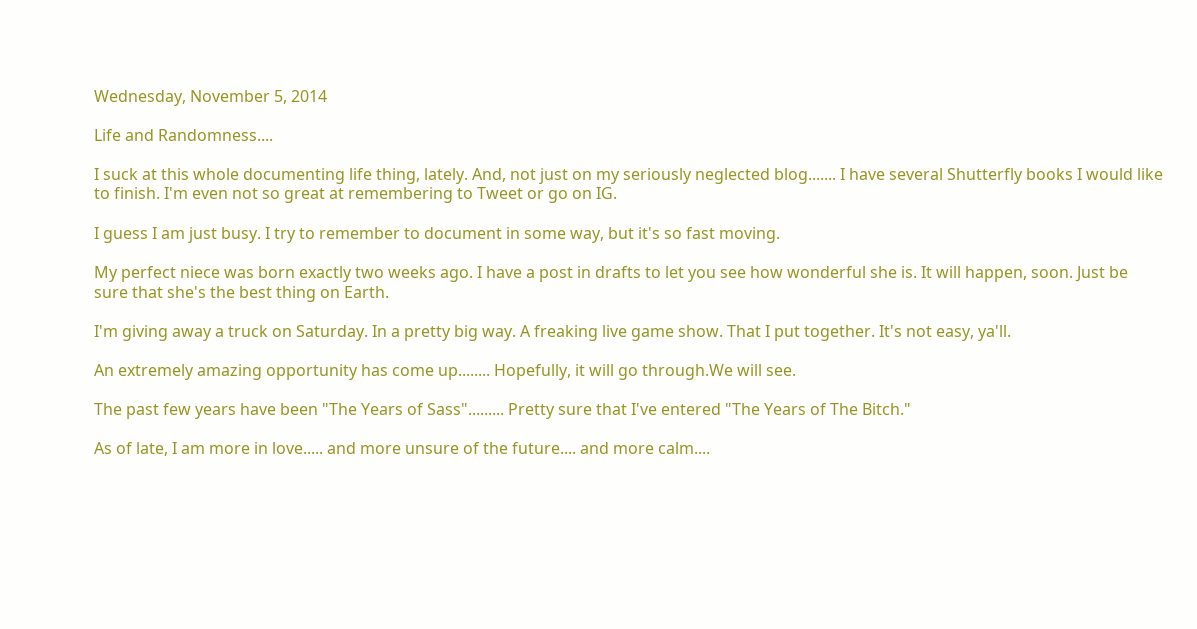Wednesday, November 5, 2014

Life and Randomness....

I suck at this whole documenting life thing, lately. And, not just on my seriously neglected blog....... I have several Shutterfly books I would like to finish. I'm even not so great at remembering to Tweet or go on IG.

I guess I am just busy. I try to remember to document in some way, but it's so fast moving.

My perfect niece was born exactly two weeks ago. I have a post in drafts to let you see how wonderful she is. It will happen, soon. Just be sure that she's the best thing on Earth.

I'm giving away a truck on Saturday. In a pretty big way. A freaking live game show. That I put together. It's not easy, ya'll.

An extremely amazing opportunity has come up........ Hopefully, it will go through.We will see.

The past few years have been "The Years of Sass"......... Pretty sure that I've entered "The Years of The Bitch."

As of late, I am more in love..... and more unsure of the future.... and more calm....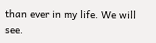than ever in my life. We will see.